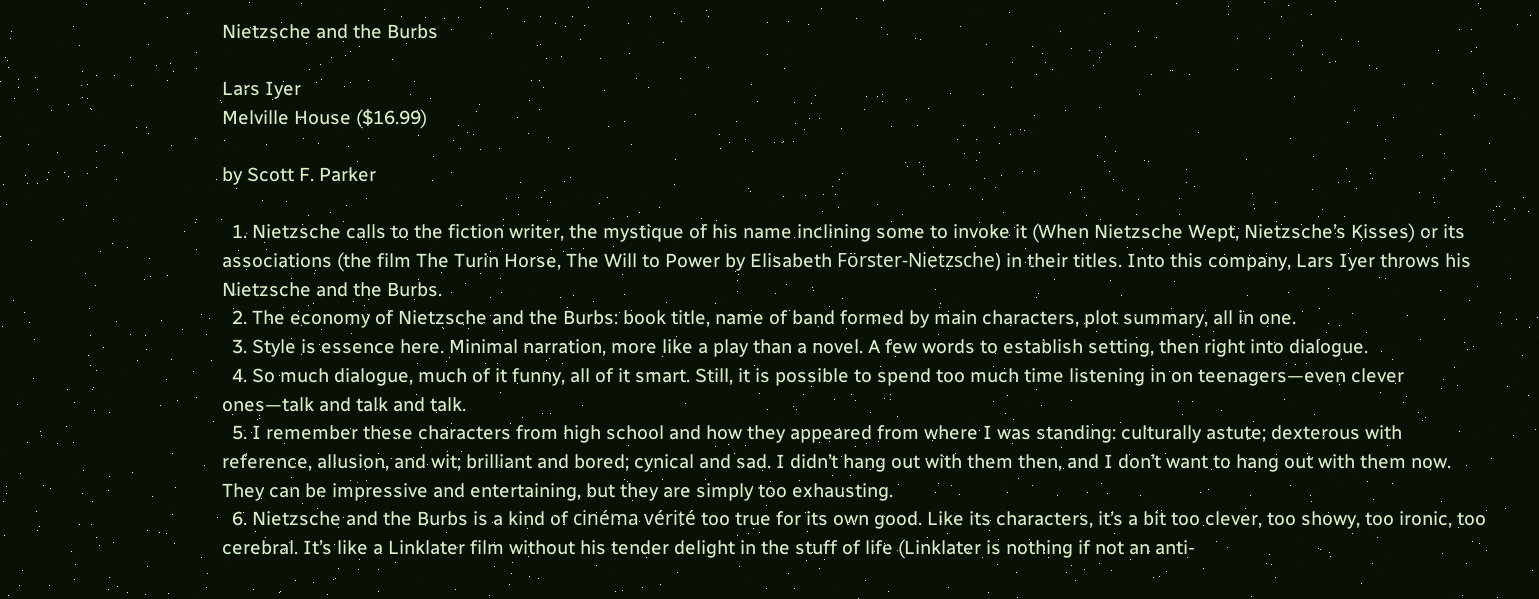Nietzsche and the Burbs

Lars Iyer
Melville House ($16.99)

by Scott F. Parker

  1. Nietzsche calls to the fiction writer, the mystique of his name inclining some to invoke it (When Nietzsche Wept, Nietzsche’s Kisses) or its associations (the film The Turin Horse, The Will to Power by Elisabeth Förster-Nietzsche) in their titles. Into this company, Lars Iyer throws his Nietzsche and the Burbs.
  2. The economy of Nietzsche and the Burbs: book title, name of band formed by main characters, plot summary, all in one.
  3. Style is essence here. Minimal narration, more like a play than a novel. A few words to establish setting, then right into dialogue.
  4. So much dialogue, much of it funny, all of it smart. Still, it is possible to spend too much time listening in on teenagers—even clever ones—talk and talk and talk.
  5. I remember these characters from high school and how they appeared from where I was standing: culturally astute; dexterous with reference, allusion, and wit; brilliant and bored; cynical and sad. I didn’t hang out with them then, and I don’t want to hang out with them now. They can be impressive and entertaining, but they are simply too exhausting.
  6. Nietzsche and the Burbs is a kind of cinéma vérité too true for its own good. Like its characters, it’s a bit too clever, too showy, too ironic, too cerebral. It’s like a Linklater film without his tender delight in the stuff of life (Linklater is nothing if not an anti-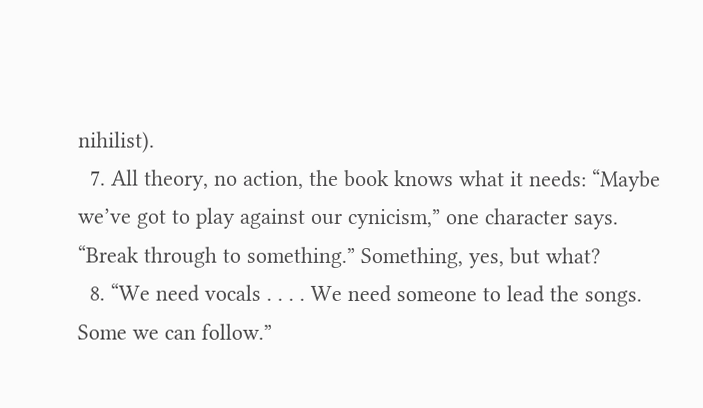nihilist).
  7. All theory, no action, the book knows what it needs: “Maybe we’ve got to play against our cynicism,” one character says. “Break through to something.” Something, yes, but what?
  8. “We need vocals . . . . We need someone to lead the songs. Some we can follow.”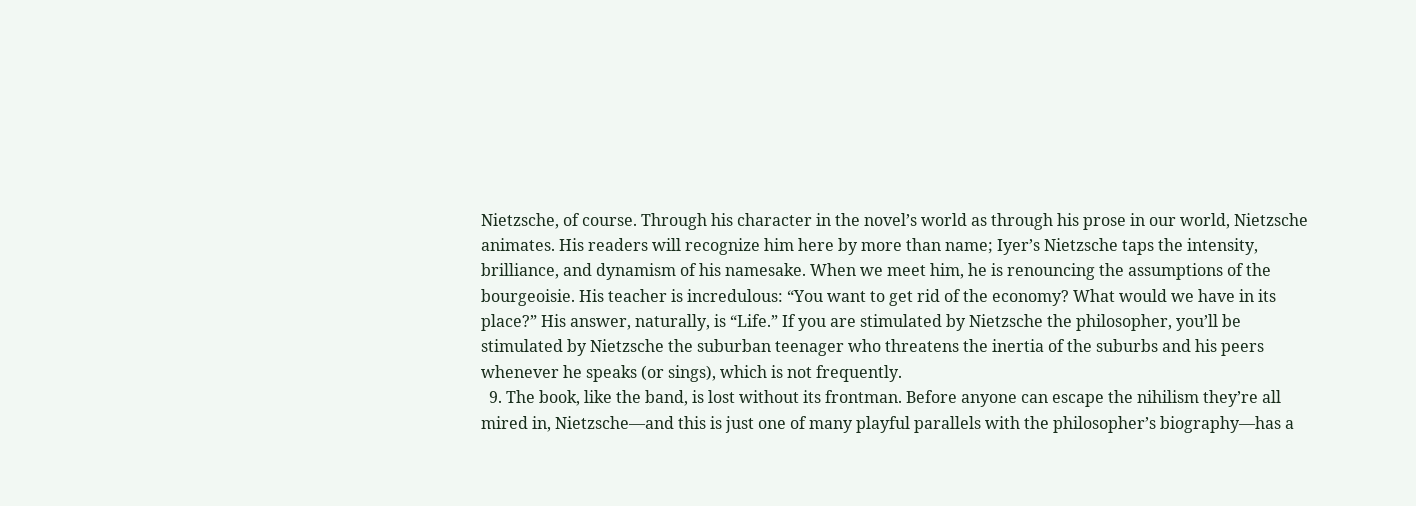Nietzsche, of course. Through his character in the novel’s world as through his prose in our world, Nietzsche animates. His readers will recognize him here by more than name; Iyer’s Nietzsche taps the intensity, brilliance, and dynamism of his namesake. When we meet him, he is renouncing the assumptions of the bourgeoisie. His teacher is incredulous: “You want to get rid of the economy? What would we have in its place?” His answer, naturally, is “Life.” If you are stimulated by Nietzsche the philosopher, you’ll be stimulated by Nietzsche the suburban teenager who threatens the inertia of the suburbs and his peers whenever he speaks (or sings), which is not frequently.
  9. The book, like the band, is lost without its frontman. Before anyone can escape the nihilism they’re all mired in, Nietzsche—and this is just one of many playful parallels with the philosopher’s biography—has a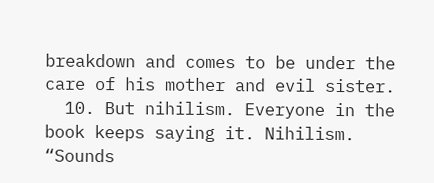breakdown and comes to be under the care of his mother and evil sister.
  10. But nihilism. Everyone in the book keeps saying it. Nihilism. “Sounds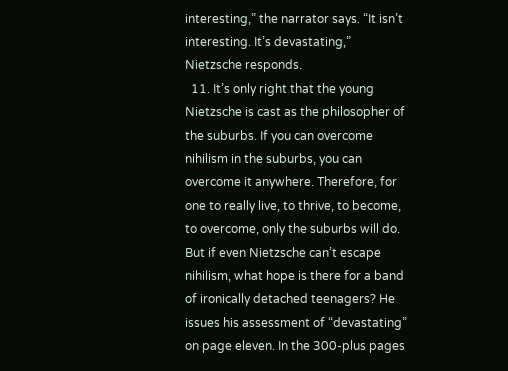interesting,” the narrator says. “It isn’t interesting. It’s devastating,” Nietzsche responds.
  11. It’s only right that the young Nietzsche is cast as the philosopher of the suburbs. If you can overcome nihilism in the suburbs, you can overcome it anywhere. Therefore, for one to really live, to thrive, to become, to overcome, only the suburbs will do. But if even Nietzsche can’t escape nihilism, what hope is there for a band of ironically detached teenagers? He issues his assessment of “devastating” on page eleven. In the 300-plus pages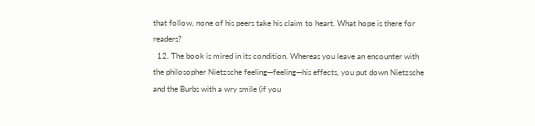that follow, none of his peers take his claim to heart. What hope is there for readers?
  12. The book is mired in its condition. Whereas you leave an encounter with the philosopher Nietzsche feeling—feeling—his effects, you put down Nietzsche and the Burbs with a wry smile (if you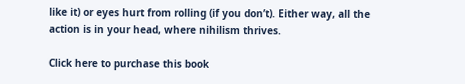like it) or eyes hurt from rolling (if you don’t). Either way, all the action is in your head, where nihilism thrives.

Click here to purchase this book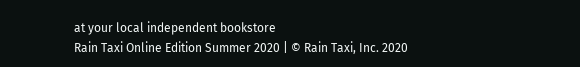at your local independent bookstore
Rain Taxi Online Edition Summer 2020 | © Rain Taxi, Inc. 2020